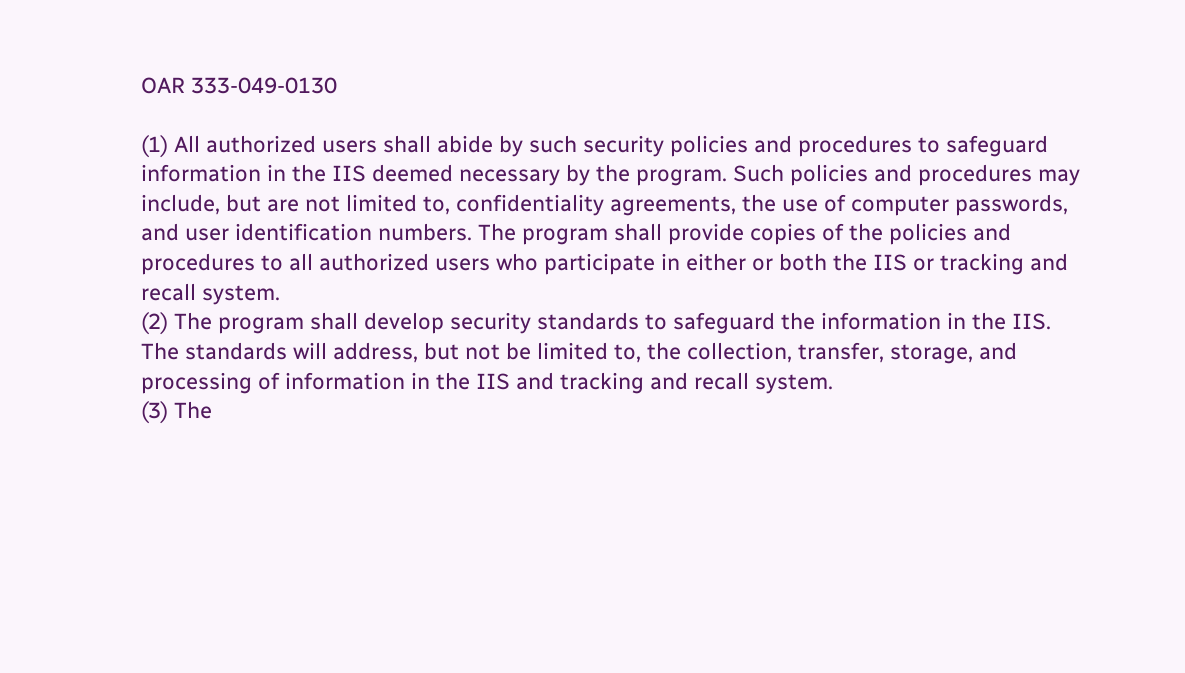OAR 333-049-0130

(1) All authorized users shall abide by such security policies and procedures to safeguard information in the IIS deemed necessary by the program. Such policies and procedures may include, but are not limited to, confidentiality agreements, the use of computer passwords, and user identification numbers. The program shall provide copies of the policies and procedures to all authorized users who participate in either or both the IIS or tracking and recall system.
(2) The program shall develop security standards to safeguard the information in the IIS. The standards will address, but not be limited to, the collection, transfer, storage, and processing of information in the IIS and tracking and recall system.
(3) The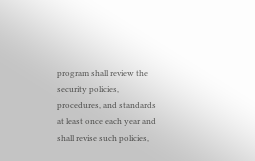program shall review the security policies, procedures, and standards at least once each year and shall revise such policies,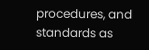procedures, and standards as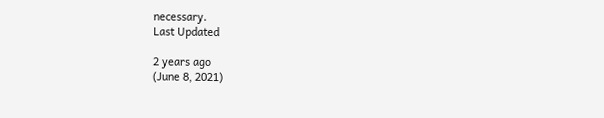necessary.
Last Updated

2 years ago
(June 8, 2021)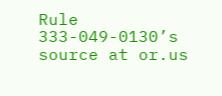Rule 333-049-0130’s source at or.us